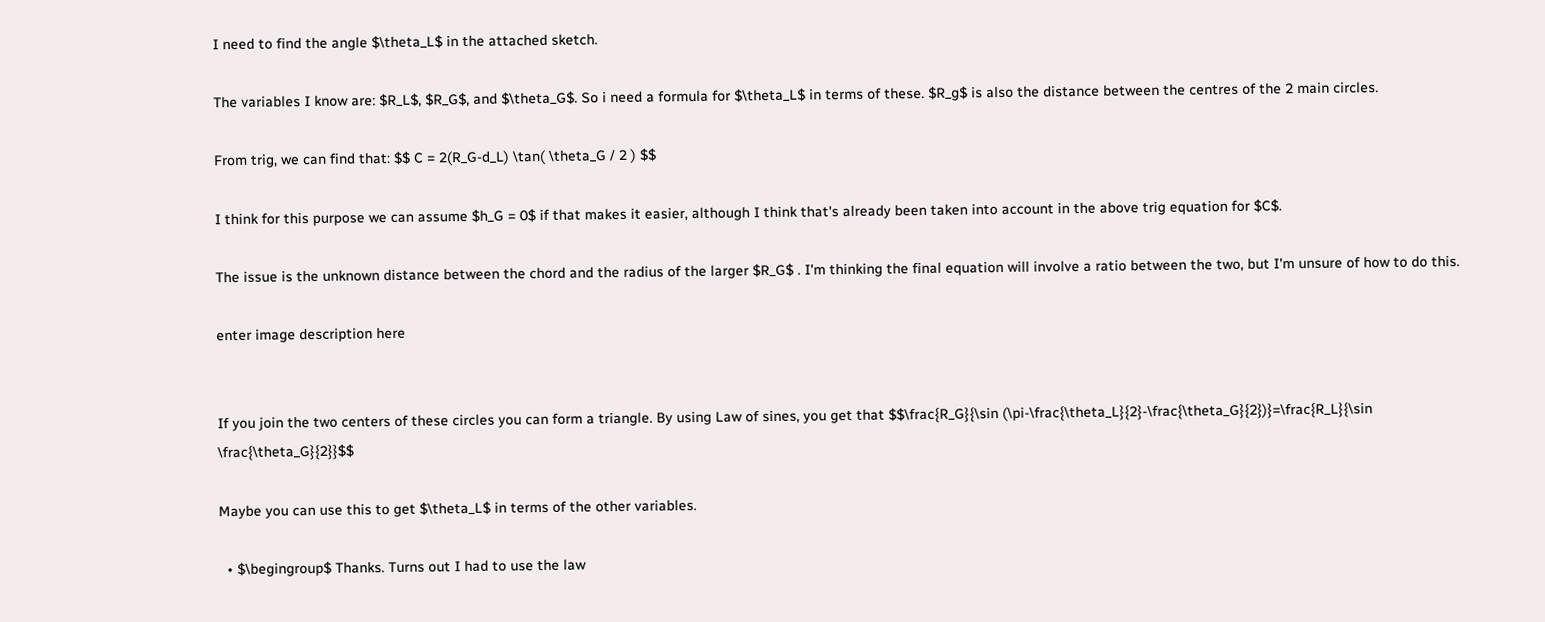I need to find the angle $\theta_L$ in the attached sketch.

The variables I know are: $R_L$, $R_G$, and $\theta_G$. So i need a formula for $\theta_L$ in terms of these. $R_g$ is also the distance between the centres of the 2 main circles.

From trig, we can find that: $$ C = 2(R_G-d_L) \tan( \theta_G / 2 ) $$

I think for this purpose we can assume $h_G = 0$ if that makes it easier, although I think that's already been taken into account in the above trig equation for $C$.

The issue is the unknown distance between the chord and the radius of the larger $R_G$ . I'm thinking the final equation will involve a ratio between the two, but I'm unsure of how to do this.

enter image description here


If you join the two centers of these circles you can form a triangle. By using Law of sines, you get that $$\frac{R_G}{\sin (\pi-\frac{\theta_L}{2}-\frac{\theta_G}{2})}=\frac{R_L}{\sin \frac{\theta_G}{2}}$$

Maybe you can use this to get $\theta_L$ in terms of the other variables.

  • $\begingroup$ Thanks. Turns out I had to use the law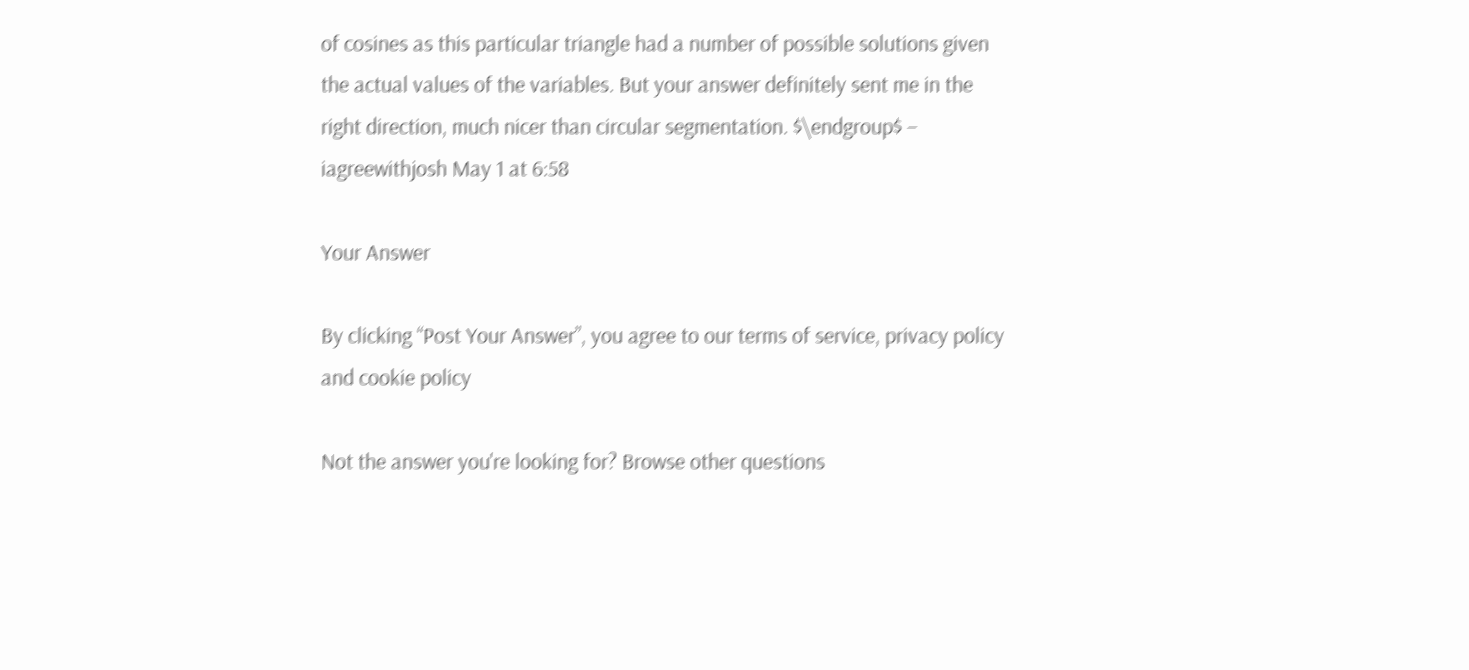of cosines as this particular triangle had a number of possible solutions given the actual values of the variables. But your answer definitely sent me in the right direction, much nicer than circular segmentation. $\endgroup$ – iagreewithjosh May 1 at 6:58

Your Answer

By clicking “Post Your Answer”, you agree to our terms of service, privacy policy and cookie policy

Not the answer you're looking for? Browse other questions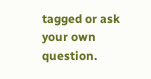tagged or ask your own question.